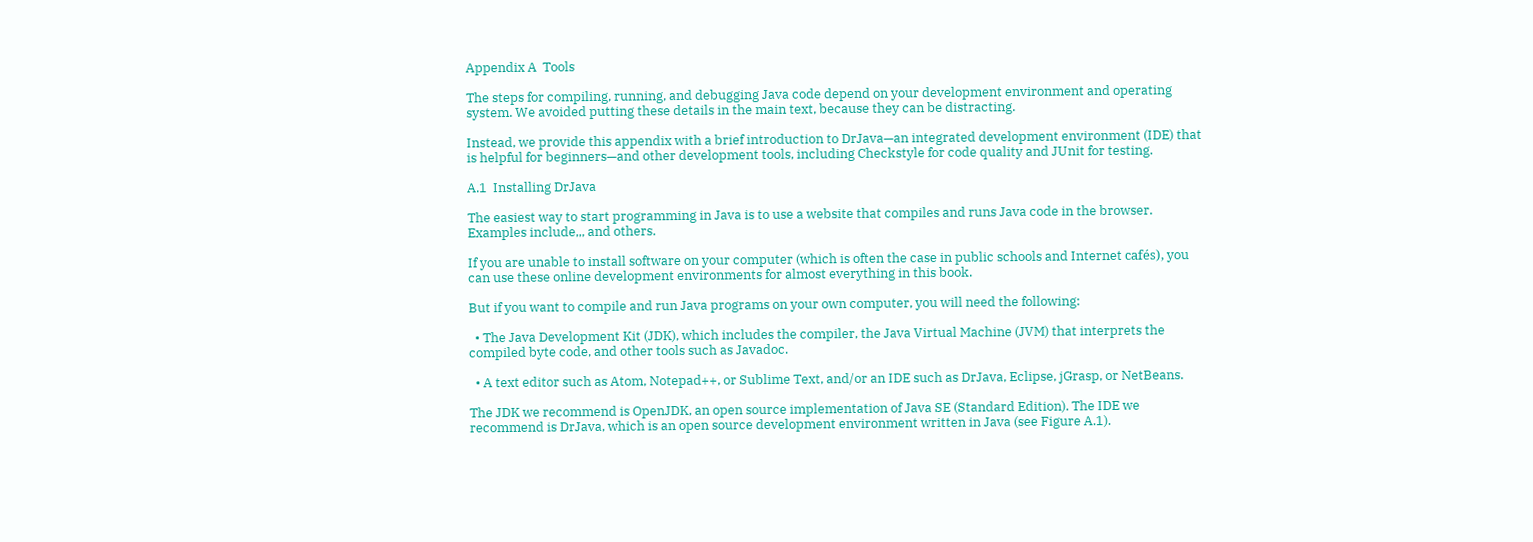Appendix A  Tools

The steps for compiling, running, and debugging Java code depend on your development environment and operating system. We avoided putting these details in the main text, because they can be distracting.

Instead, we provide this appendix with a brief introduction to DrJava—an integrated development environment (IDE) that is helpful for beginners—and other development tools, including Checkstyle for code quality and JUnit for testing.

A.1  Installing DrJava

The easiest way to start programming in Java is to use a website that compiles and runs Java code in the browser. Examples include,,, and others.

If you are unable to install software on your computer (which is often the case in public schools and Internet cafés), you can use these online development environments for almost everything in this book.

But if you want to compile and run Java programs on your own computer, you will need the following:

  • The Java Development Kit (JDK), which includes the compiler, the Java Virtual Machine (JVM) that interprets the compiled byte code, and other tools such as Javadoc.

  • A text editor such as Atom, Notepad++, or Sublime Text, and/or an IDE such as DrJava, Eclipse, jGrasp, or NetBeans.

The JDK we recommend is OpenJDK, an open source implementation of Java SE (Standard Edition). The IDE we recommend is DrJava, which is an open source development environment written in Java (see Figure A.1).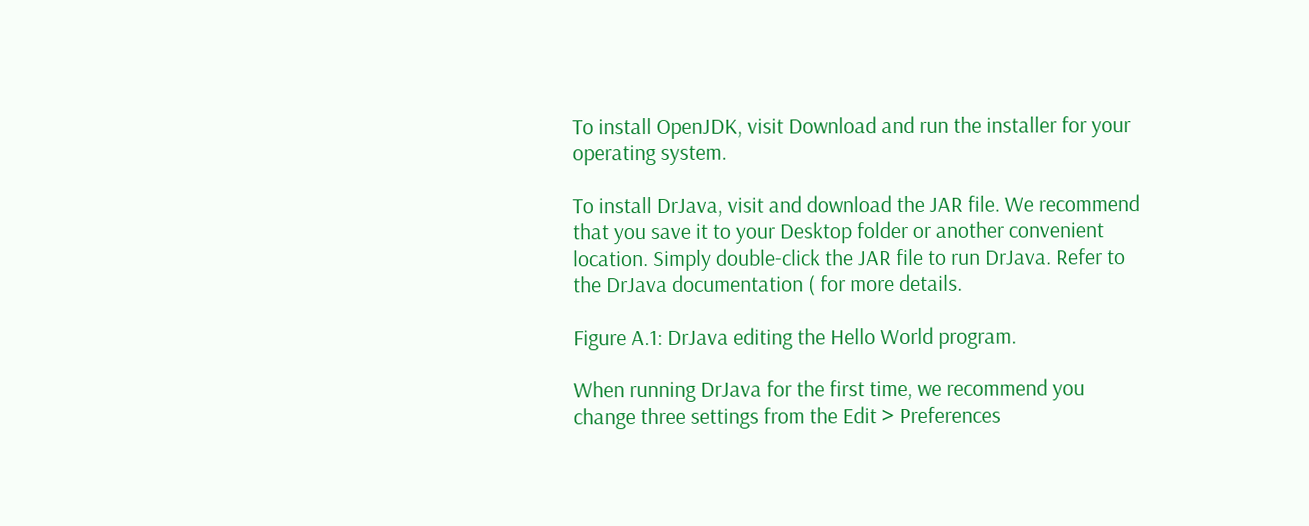To install OpenJDK, visit Download and run the installer for your operating system.

To install DrJava, visit and download the JAR file. We recommend that you save it to your Desktop folder or another convenient location. Simply double-click the JAR file to run DrJava. Refer to the DrJava documentation ( for more details.

Figure A.1: DrJava editing the Hello World program.

When running DrJava for the first time, we recommend you change three settings from the Edit > Preferences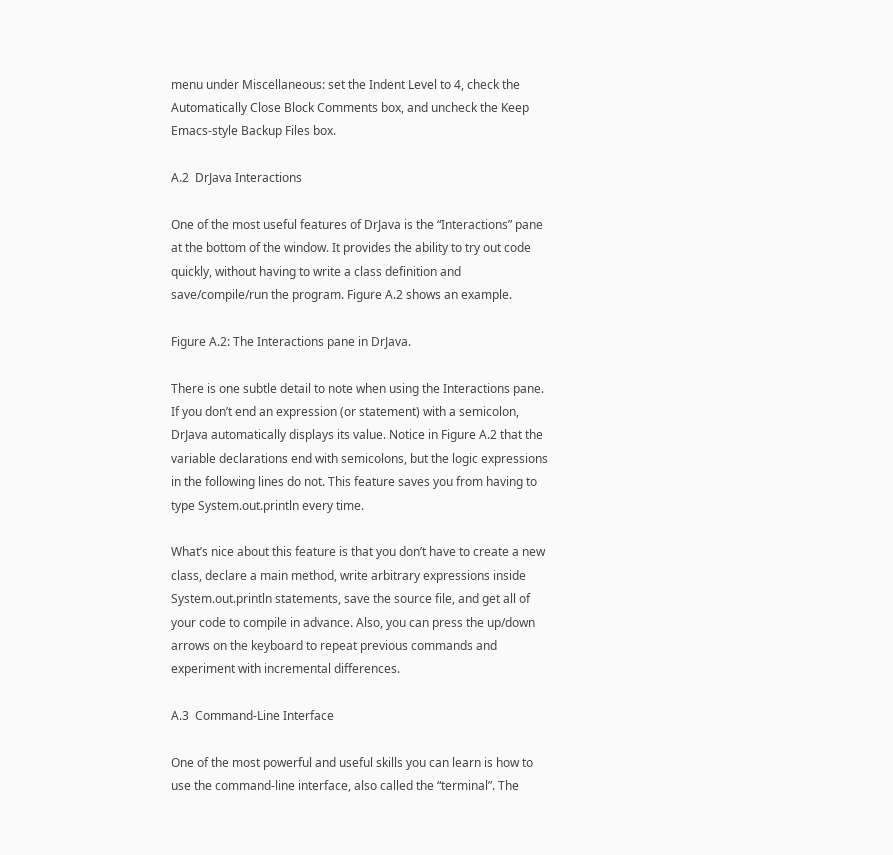menu under Miscellaneous: set the Indent Level to 4, check the Automatically Close Block Comments box, and uncheck the Keep Emacs-style Backup Files box.

A.2  DrJava Interactions

One of the most useful features of DrJava is the “Interactions” pane at the bottom of the window. It provides the ability to try out code quickly, without having to write a class definition and save/compile/run the program. Figure A.2 shows an example.

Figure A.2: The Interactions pane in DrJava.

There is one subtle detail to note when using the Interactions pane. If you don’t end an expression (or statement) with a semicolon, DrJava automatically displays its value. Notice in Figure A.2 that the variable declarations end with semicolons, but the logic expressions in the following lines do not. This feature saves you from having to type System.out.println every time.

What’s nice about this feature is that you don’t have to create a new class, declare a main method, write arbitrary expressions inside System.out.println statements, save the source file, and get all of your code to compile in advance. Also, you can press the up/down arrows on the keyboard to repeat previous commands and experiment with incremental differences.

A.3  Command-Line Interface

One of the most powerful and useful skills you can learn is how to use the command-line interface, also called the “terminal”. The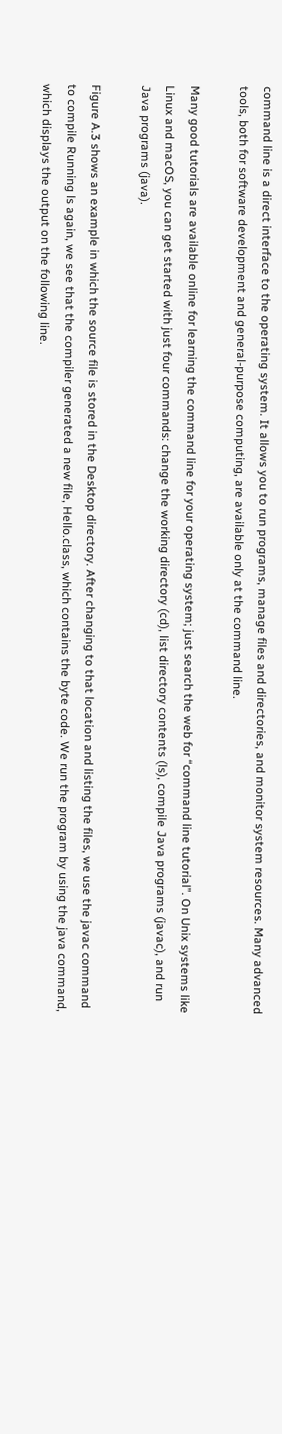command line is a direct interface to the operating system. It allows you to run programs, manage files and directories, and monitor system resources. Many advanced tools, both for software development and general-purpose computing, are available only at the command line.

Many good tutorials are available online for learning the command line for your operating system; just search the web for “command line tutorial”. On Unix systems like Linux and macOS, you can get started with just four commands: change the working directory (cd), list directory contents (ls), compile Java programs (javac), and run Java programs (java).

Figure A.3 shows an example in which the source file is stored in the Desktop directory. After changing to that location and listing the files, we use the javac command to compile Running ls again, we see that the compiler generated a new file, Hello.class, which contains the byte code. We run the program by using the java command, which displays the output on the following line.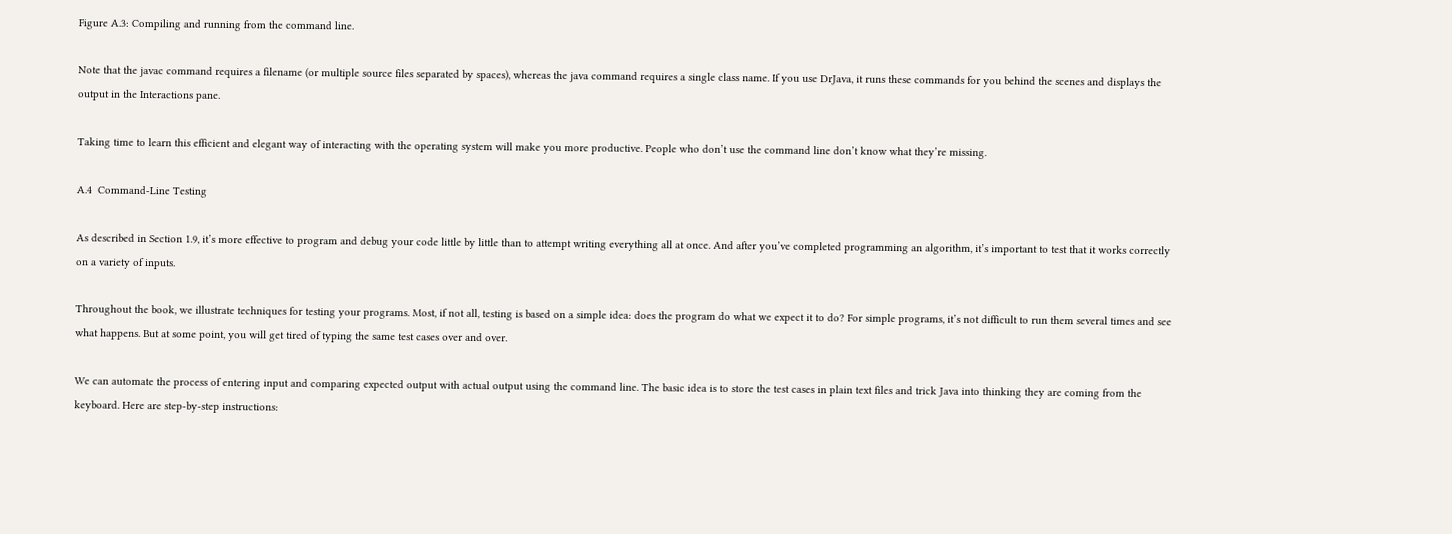Figure A.3: Compiling and running from the command line.

Note that the javac command requires a filename (or multiple source files separated by spaces), whereas the java command requires a single class name. If you use DrJava, it runs these commands for you behind the scenes and displays the output in the Interactions pane.

Taking time to learn this efficient and elegant way of interacting with the operating system will make you more productive. People who don’t use the command line don’t know what they’re missing.

A.4  Command-Line Testing

As described in Section 1.9, it’s more effective to program and debug your code little by little than to attempt writing everything all at once. And after you’ve completed programming an algorithm, it’s important to test that it works correctly on a variety of inputs.

Throughout the book, we illustrate techniques for testing your programs. Most, if not all, testing is based on a simple idea: does the program do what we expect it to do? For simple programs, it’s not difficult to run them several times and see what happens. But at some point, you will get tired of typing the same test cases over and over.

We can automate the process of entering input and comparing expected output with actual output using the command line. The basic idea is to store the test cases in plain text files and trick Java into thinking they are coming from the keyboard. Here are step-by-step instructions: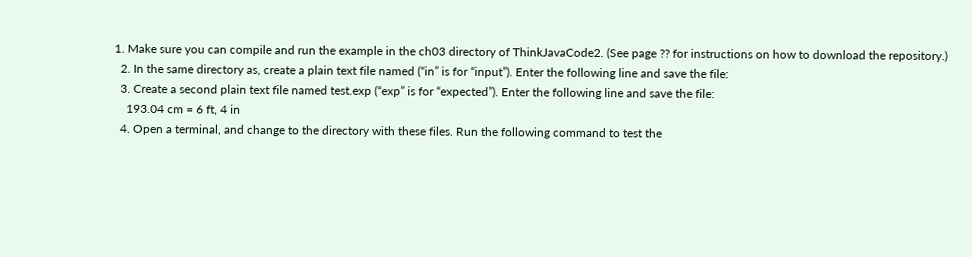1. Make sure you can compile and run the example in the ch03 directory of ThinkJavaCode2. (See page ?? for instructions on how to download the repository.)
  2. In the same directory as, create a plain text file named (“in” is for “input”). Enter the following line and save the file:
  3. Create a second plain text file named test.exp (“exp” is for “expected”). Enter the following line and save the file:
    193.04 cm = 6 ft, 4 in
  4. Open a terminal, and change to the directory with these files. Run the following command to test the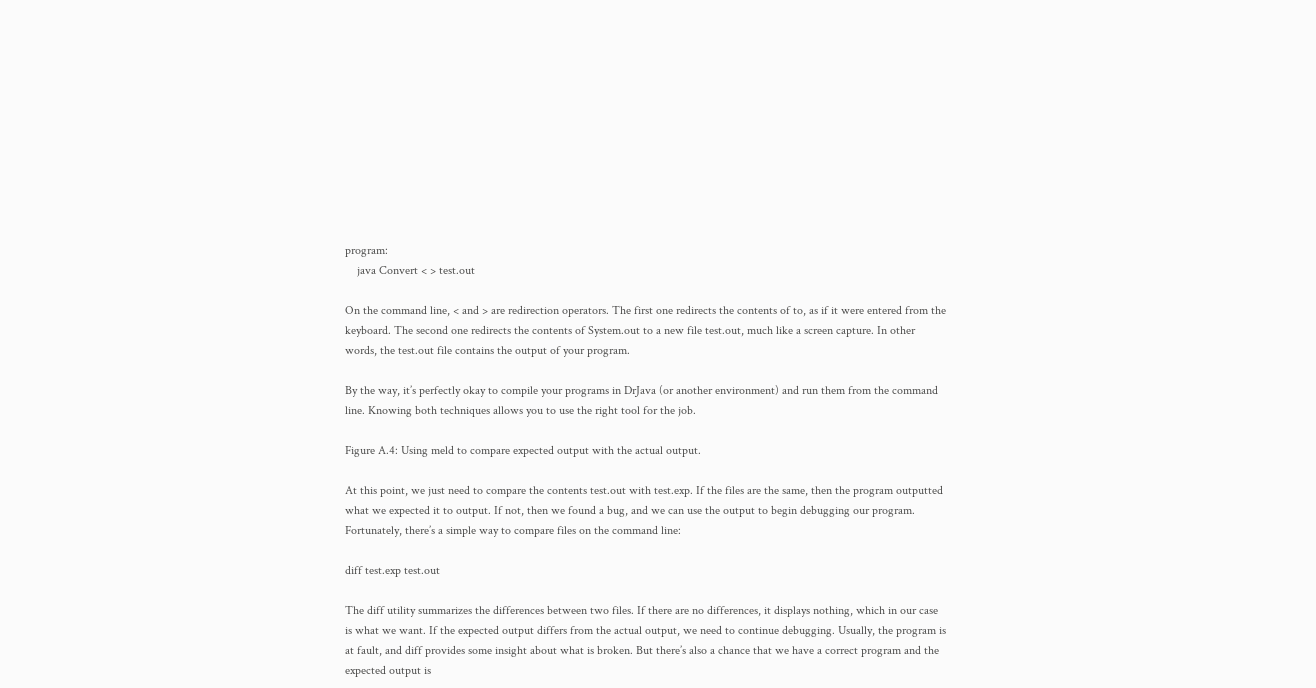program:
    java Convert < > test.out

On the command line, < and > are redirection operators. The first one redirects the contents of to, as if it were entered from the keyboard. The second one redirects the contents of System.out to a new file test.out, much like a screen capture. In other words, the test.out file contains the output of your program.

By the way, it’s perfectly okay to compile your programs in DrJava (or another environment) and run them from the command line. Knowing both techniques allows you to use the right tool for the job.

Figure A.4: Using meld to compare expected output with the actual output.

At this point, we just need to compare the contents test.out with test.exp. If the files are the same, then the program outputted what we expected it to output. If not, then we found a bug, and we can use the output to begin debugging our program. Fortunately, there’s a simple way to compare files on the command line:

diff test.exp test.out

The diff utility summarizes the differences between two files. If there are no differences, it displays nothing, which in our case is what we want. If the expected output differs from the actual output, we need to continue debugging. Usually, the program is at fault, and diff provides some insight about what is broken. But there’s also a chance that we have a correct program and the expected output is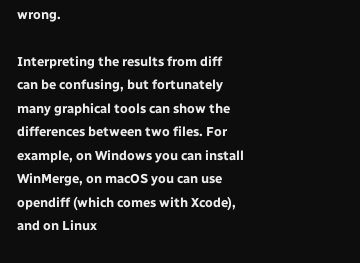wrong.

Interpreting the results from diff can be confusing, but fortunately many graphical tools can show the differences between two files. For example, on Windows you can install WinMerge, on macOS you can use opendiff (which comes with Xcode), and on Linux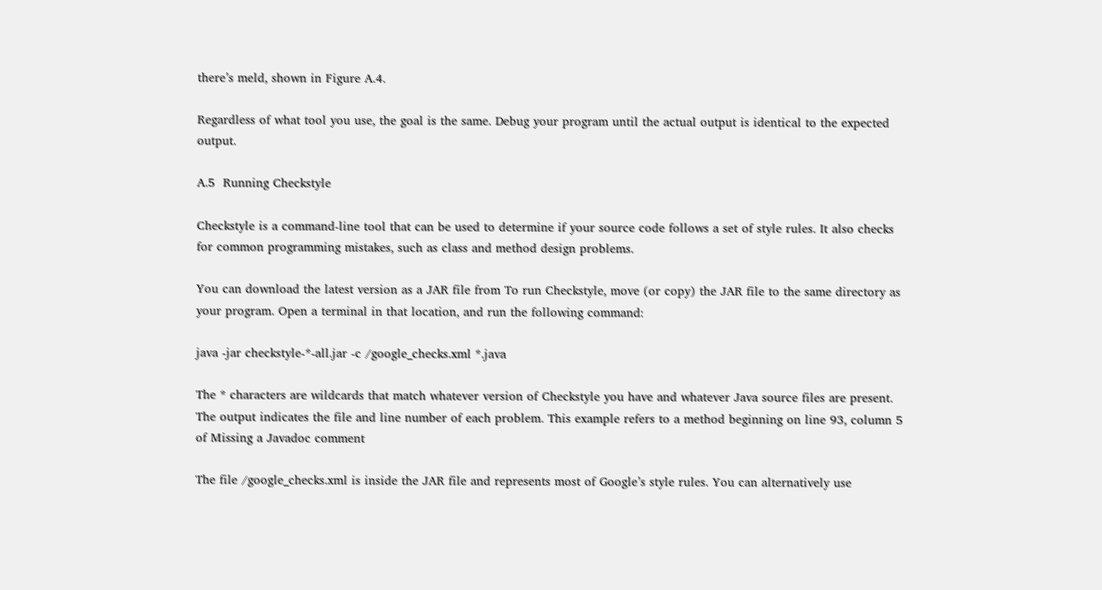there’s meld, shown in Figure A.4.

Regardless of what tool you use, the goal is the same. Debug your program until the actual output is identical to the expected output.

A.5  Running Checkstyle

Checkstyle is a command-line tool that can be used to determine if your source code follows a set of style rules. It also checks for common programming mistakes, such as class and method design problems.

You can download the latest version as a JAR file from To run Checkstyle, move (or copy) the JAR file to the same directory as your program. Open a terminal in that location, and run the following command:

java -jar checkstyle-*-all.jar -c /google_checks.xml *.java

The * characters are wildcards that match whatever version of Checkstyle you have and whatever Java source files are present. The output indicates the file and line number of each problem. This example refers to a method beginning on line 93, column 5 of Missing a Javadoc comment

The file /google_checks.xml is inside the JAR file and represents most of Google’s style rules. You can alternatively use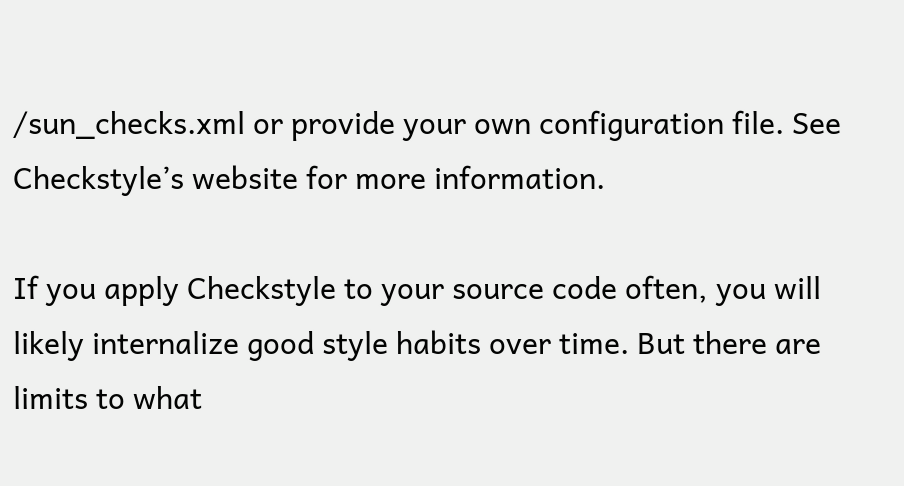/sun_checks.xml or provide your own configuration file. See Checkstyle’s website for more information.

If you apply Checkstyle to your source code often, you will likely internalize good style habits over time. But there are limits to what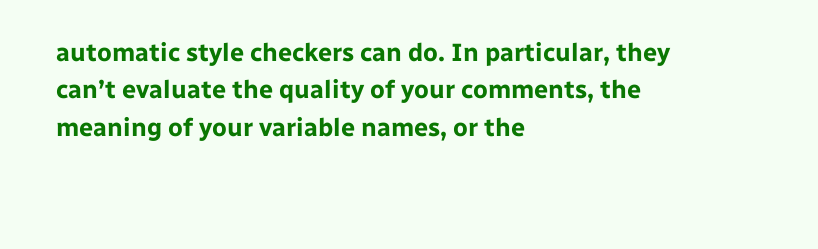automatic style checkers can do. In particular, they can’t evaluate the quality of your comments, the meaning of your variable names, or the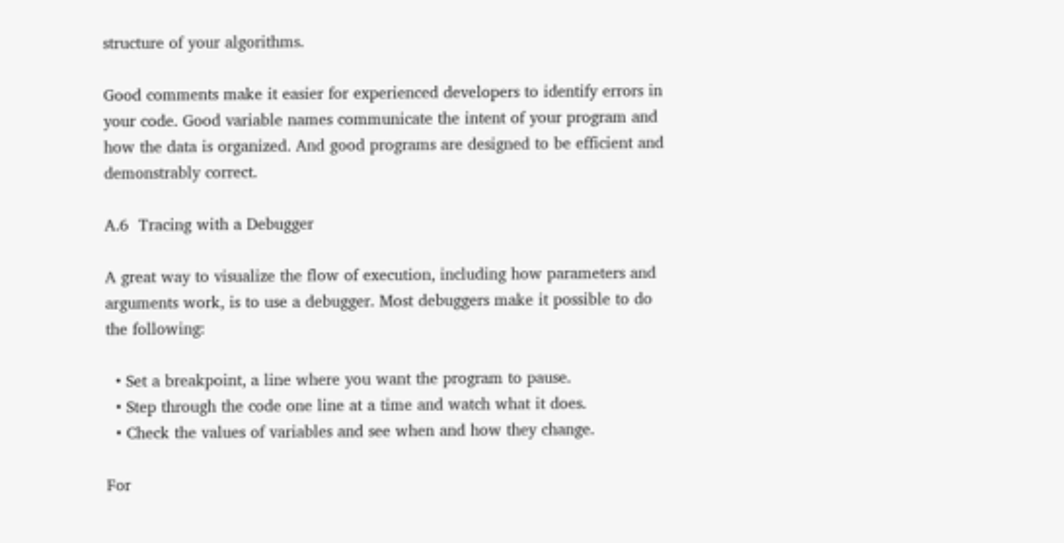structure of your algorithms.

Good comments make it easier for experienced developers to identify errors in your code. Good variable names communicate the intent of your program and how the data is organized. And good programs are designed to be efficient and demonstrably correct.

A.6  Tracing with a Debugger

A great way to visualize the flow of execution, including how parameters and arguments work, is to use a debugger. Most debuggers make it possible to do the following:

  • Set a breakpoint, a line where you want the program to pause.
  • Step through the code one line at a time and watch what it does.
  • Check the values of variables and see when and how they change.

For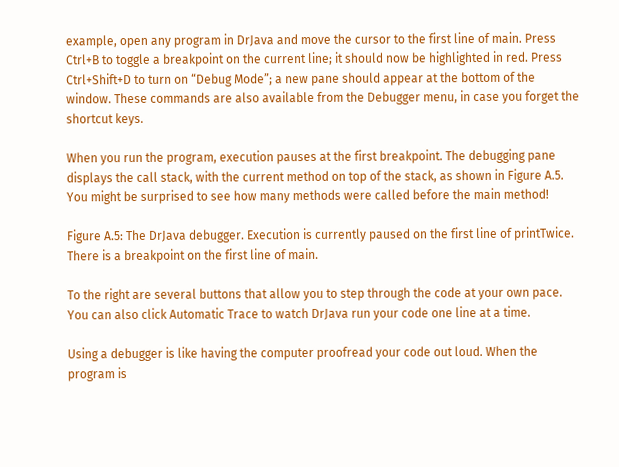example, open any program in DrJava and move the cursor to the first line of main. Press Ctrl+B to toggle a breakpoint on the current line; it should now be highlighted in red. Press Ctrl+Shift+D to turn on “Debug Mode”; a new pane should appear at the bottom of the window. These commands are also available from the Debugger menu, in case you forget the shortcut keys.

When you run the program, execution pauses at the first breakpoint. The debugging pane displays the call stack, with the current method on top of the stack, as shown in Figure A.5. You might be surprised to see how many methods were called before the main method!

Figure A.5: The DrJava debugger. Execution is currently paused on the first line of printTwice. There is a breakpoint on the first line of main.

To the right are several buttons that allow you to step through the code at your own pace. You can also click Automatic Trace to watch DrJava run your code one line at a time.

Using a debugger is like having the computer proofread your code out loud. When the program is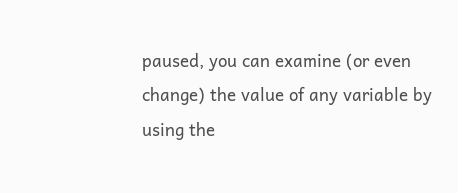paused, you can examine (or even change) the value of any variable by using the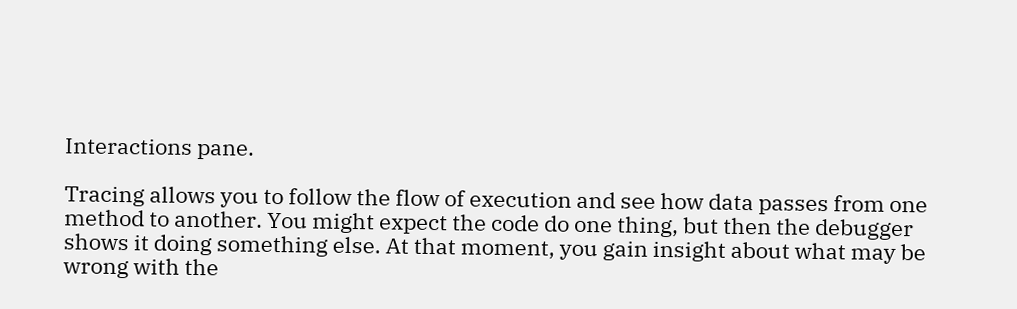Interactions pane.

Tracing allows you to follow the flow of execution and see how data passes from one method to another. You might expect the code do one thing, but then the debugger shows it doing something else. At that moment, you gain insight about what may be wrong with the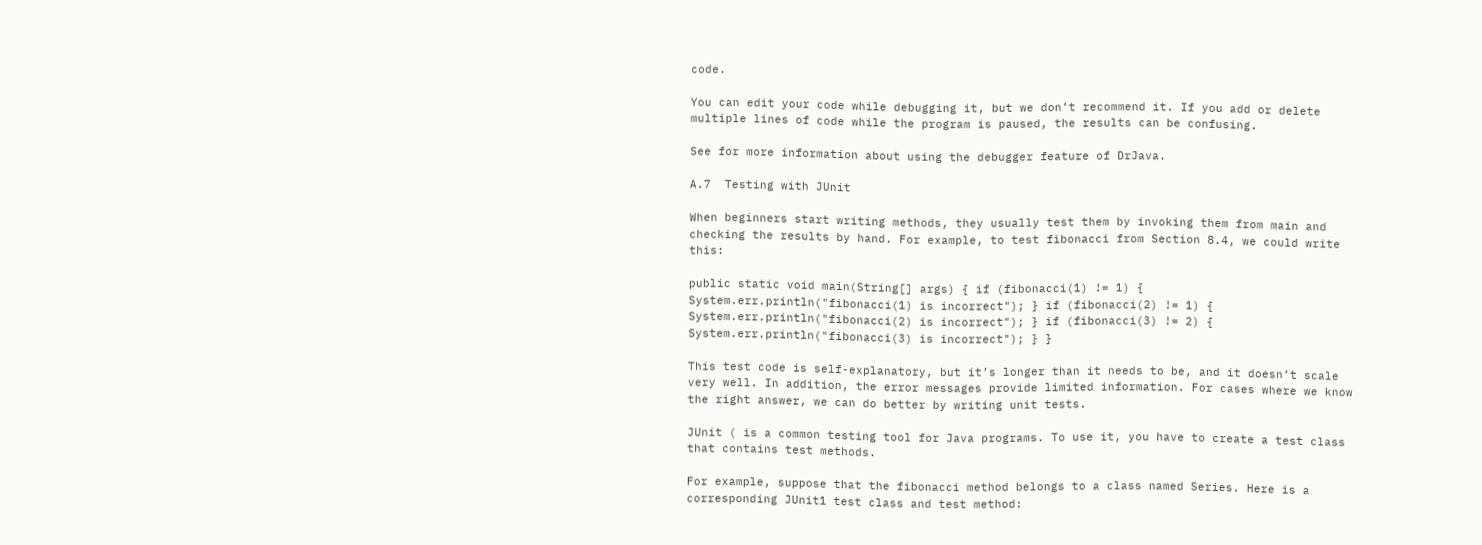code.

You can edit your code while debugging it, but we don’t recommend it. If you add or delete multiple lines of code while the program is paused, the results can be confusing.

See for more information about using the debugger feature of DrJava.

A.7  Testing with JUnit

When beginners start writing methods, they usually test them by invoking them from main and checking the results by hand. For example, to test fibonacci from Section 8.4, we could write this:

public static void main(String[] args) { if (fibonacci(1) != 1) { System.err.println("fibonacci(1) is incorrect"); } if (fibonacci(2) != 1) { System.err.println("fibonacci(2) is incorrect"); } if (fibonacci(3) != 2) { System.err.println("fibonacci(3) is incorrect"); } }

This test code is self-explanatory, but it’s longer than it needs to be, and it doesn’t scale very well. In addition, the error messages provide limited information. For cases where we know the right answer, we can do better by writing unit tests.

JUnit ( is a common testing tool for Java programs. To use it, you have to create a test class that contains test methods.

For example, suppose that the fibonacci method belongs to a class named Series. Here is a corresponding JUnit1 test class and test method: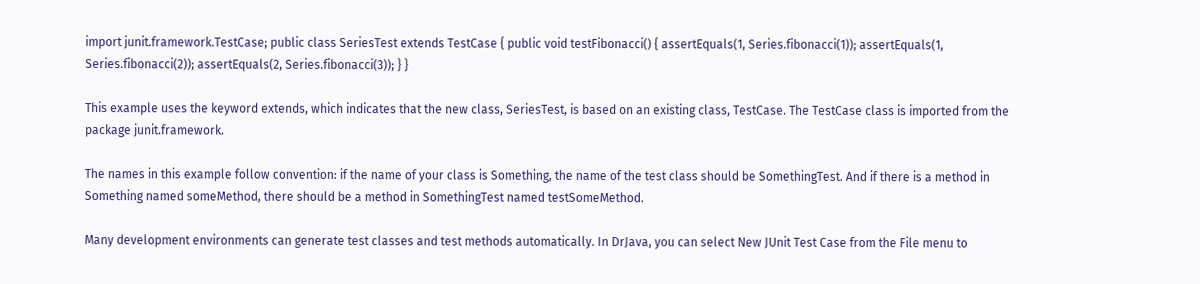import junit.framework.TestCase; public class SeriesTest extends TestCase { public void testFibonacci() { assertEquals(1, Series.fibonacci(1)); assertEquals(1, Series.fibonacci(2)); assertEquals(2, Series.fibonacci(3)); } }

This example uses the keyword extends, which indicates that the new class, SeriesTest, is based on an existing class, TestCase. The TestCase class is imported from the package junit.framework.

The names in this example follow convention: if the name of your class is Something, the name of the test class should be SomethingTest. And if there is a method in Something named someMethod, there should be a method in SomethingTest named testSomeMethod.

Many development environments can generate test classes and test methods automatically. In DrJava, you can select New JUnit Test Case from the File menu to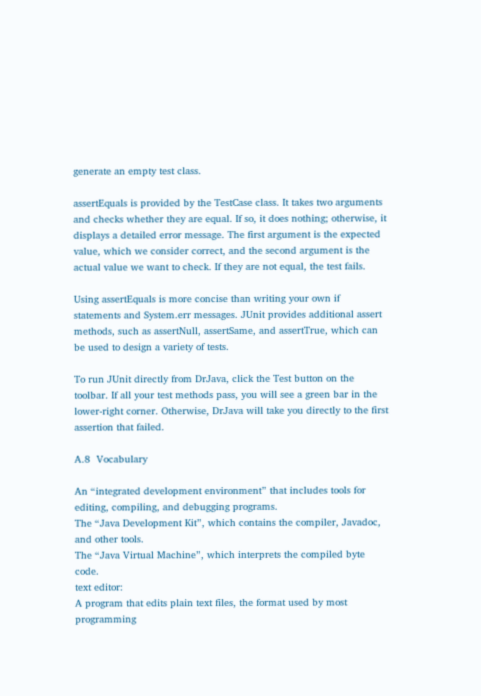generate an empty test class.

assertEquals is provided by the TestCase class. It takes two arguments and checks whether they are equal. If so, it does nothing; otherwise, it displays a detailed error message. The first argument is the expected value, which we consider correct, and the second argument is the actual value we want to check. If they are not equal, the test fails.

Using assertEquals is more concise than writing your own if statements and System.err messages. JUnit provides additional assert methods, such as assertNull, assertSame, and assertTrue, which can be used to design a variety of tests.

To run JUnit directly from DrJava, click the Test button on the toolbar. If all your test methods pass, you will see a green bar in the lower-right corner. Otherwise, DrJava will take you directly to the first assertion that failed.

A.8  Vocabulary

An “integrated development environment” that includes tools for editing, compiling, and debugging programs.
The “Java Development Kit”, which contains the compiler, Javadoc, and other tools.
The “Java Virtual Machine”, which interprets the compiled byte code.
text editor:
A program that edits plain text files, the format used by most programming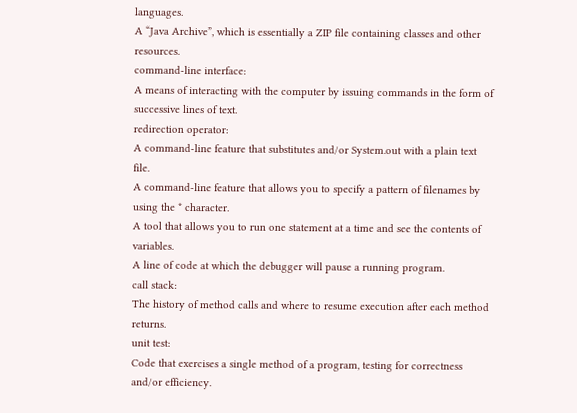languages.
A “Java Archive”, which is essentially a ZIP file containing classes and other resources.
command-line interface:
A means of interacting with the computer by issuing commands in the form of successive lines of text.
redirection operator:
A command-line feature that substitutes and/or System.out with a plain text file.
A command-line feature that allows you to specify a pattern of filenames by using the * character.
A tool that allows you to run one statement at a time and see the contents of variables.
A line of code at which the debugger will pause a running program.
call stack:
The history of method calls and where to resume execution after each method returns.
unit test:
Code that exercises a single method of a program, testing for correctness and/or efficiency.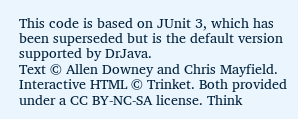This code is based on JUnit 3, which has been superseded but is the default version supported by DrJava.
Text © Allen Downey and Chris Mayfield. Interactive HTML © Trinket. Both provided under a CC BY-NC-SA license. Think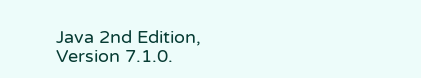Java 2nd Edition, Version 7.1.0.